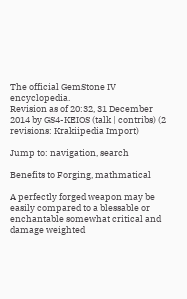The official GemStone IV encyclopedia.
Revision as of 20:32, 31 December 2014 by GS4-KEIOS (talk | contribs) (2 revisions: Krakiipedia Import)

Jump to: navigation, search

Benefits to Forging, mathmatical

A perfectly forged weapon may be easily compared to a blessable or enchantable somewhat critical and damage weighted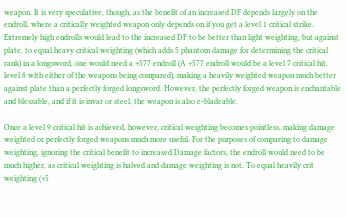weapon. It is very speculative, though, as the benefit of an increased DF depends largely on the endroll, where a critically weighted weapon only depends on if you get a level 1 critical strike. Extremely high endrolls would lead to the increased DF to be better than light weighting, but against plate, to equal heavy critical weighting (which adds 5 phantom damage for determining the critical rank) in a longsword, one would need a +577 endroll (A +577 endroll would be a level 7 critical hit, level 8 with either of the weapons being compared), making a heavily weighted weapon much better against plate than a perfectly forged longsword. However, the perfectly forged weapon is enchantable and blessable, and if it is invar or steel, the weapon is also e-bladeable.

Once a level 9 critical hit is achieved, however, critical weighting becomes pointless, making damage weighted or perfectly forged weapons much more useful. For the purposes of comparing to damage weighting, ignoring the critical benefit to increased Damage factors, the endroll would need to be much higher, as critical weighting is halved and damage weighting is not. To equal heavily crit weighting (+5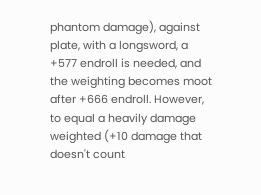phantom damage), against plate, with a longsword, a +577 endroll is needed, and the weighting becomes moot after +666 endroll. However, to equal a heavily damage weighted (+10 damage that doesn't count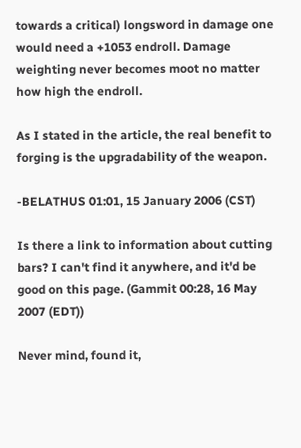towards a critical) longsword in damage one would need a +1053 endroll. Damage weighting never becomes moot no matter how high the endroll.

As I stated in the article, the real benefit to forging is the upgradability of the weapon.

-BELATHUS 01:01, 15 January 2006 (CST)

Is there a link to information about cutting bars? I can't find it anywhere, and it'd be good on this page. (Gammit 00:28, 16 May 2007 (EDT))

Never mind, found it,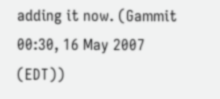adding it now. (Gammit 00:30, 16 May 2007 (EDT))